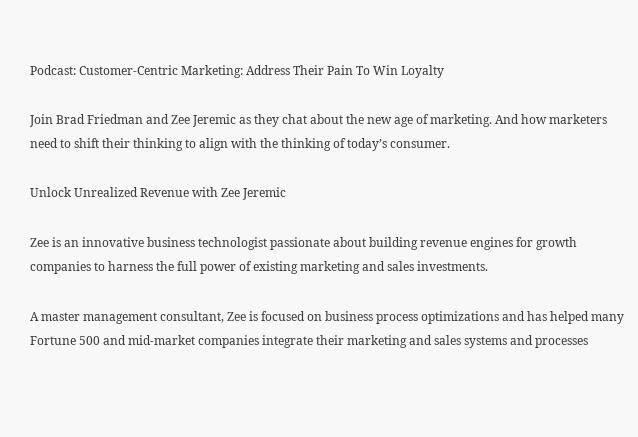Podcast: Customer-Centric Marketing: Address Their Pain To Win Loyalty

Join Brad Friedman and Zee Jeremic as they chat about the new age of marketing. And how marketers need to shift their thinking to align with the thinking of today’s consumer.

Unlock Unrealized Revenue with Zee Jeremic

Zee is an innovative business technologist passionate about building revenue engines for growth companies to harness the full power of existing marketing and sales investments.

A master management consultant, Zee is focused on business process optimizations and has helped many Fortune 500 and mid-market companies integrate their marketing and sales systems and processes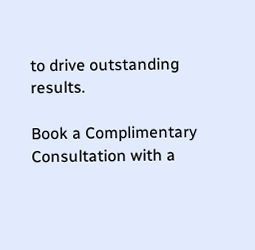to drive outstanding results.

Book a Complimentary
Consultation with a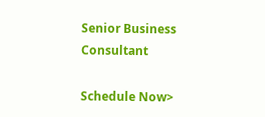Senior Business Consultant

Schedule Now>